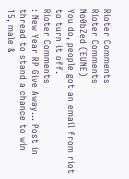Rioter Comments
Rioter Comments
No0bZed (EUNE)
You do, people got an email from riot to turn it off.
Rioter Comments
: New Year RP Give Away... Post in thread to stand a chance to win
15, male &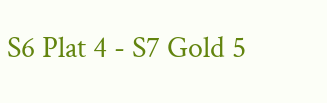S6 Plat 4 - S7 Gold 5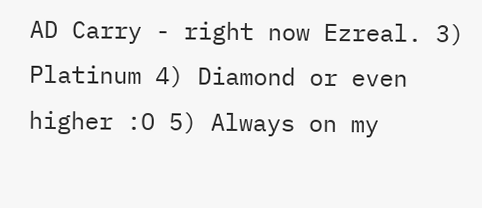AD Carry - right now Ezreal. 3) Platinum 4) Diamond or even higher :O 5) Always on my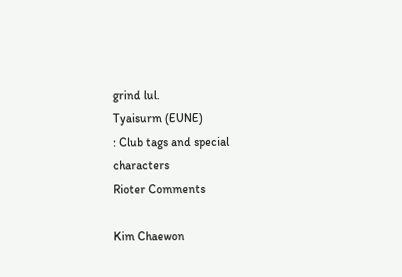grind lul.
Tyaisurm (EUNE)
: Club tags and special characters
Rioter Comments

Kim Chaewon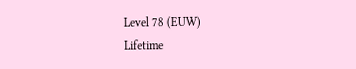Level 78 (EUW)
Lifetime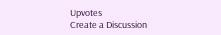Upvotes
Create a Discussion